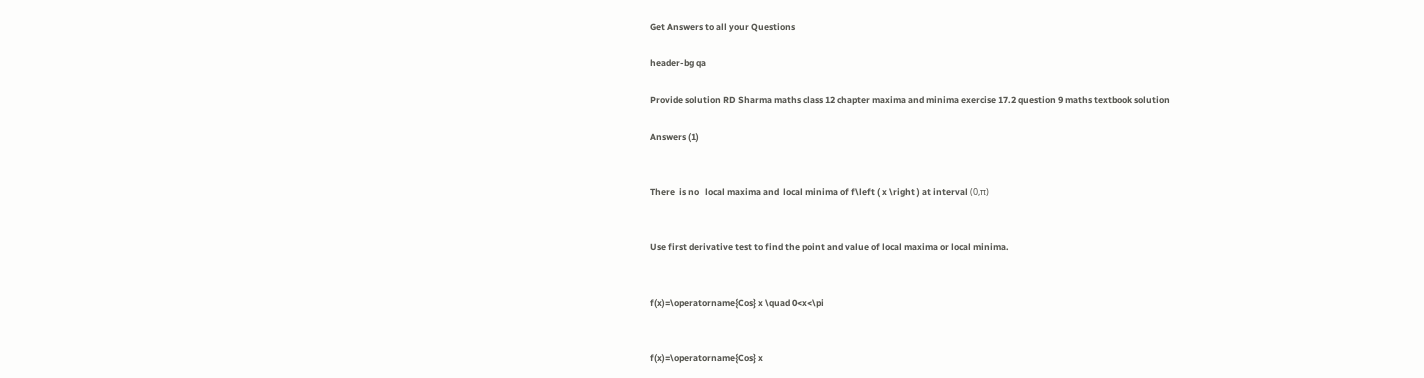Get Answers to all your Questions

header-bg qa

Provide solution RD Sharma maths class 12 chapter maxima and minima exercise 17.2 question 9 maths textbook solution

Answers (1)


There  is no   local maxima and  local minima of f\left ( x \right ) at interval (0,π)


Use first derivative test to find the point and value of local maxima or local minima.


f(x)=\operatorname{Cos} x \quad 0<x<\pi


f(x)=\operatorname{Cos} x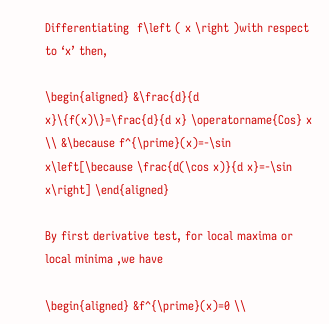Differentiating  f\left ( x \right )with respect to ‘x’ then,

\begin{aligned} &\frac{d}{d x}\{f(x)\}=\frac{d}{d x} \operatorname{Cos} x \\ &\because f^{\prime}(x)=-\sin x\left[\because \frac{d(\cos x)}{d x}=-\sin x\right] \end{aligned}

By first derivative test, for local maxima or local minima ,we have

\begin{aligned} &f^{\prime}(x)=0 \\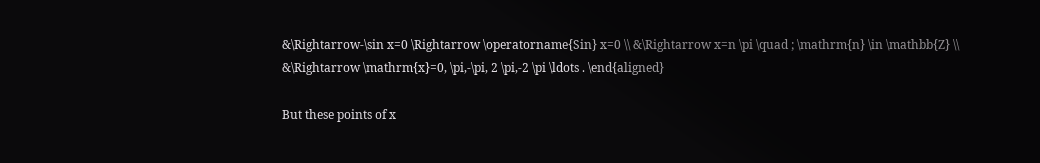&\Rightarrow-\sin x=0 \Rightarrow \operatorname{Sin} x=0 \\ &\Rightarrow x=n \pi \quad ; \mathrm{n} \in \mathbb{Z} \\ &\Rightarrow \mathrm{x}=0, \pi,-\pi, 2 \pi,-2 \pi \ldots . \end{aligned}

But these points of x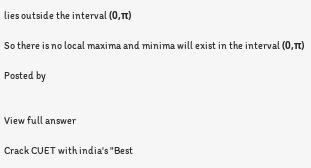lies outside the interval (0,π)

So there is no local maxima and minima will exist in the interval (0,π)

Posted by


View full answer

Crack CUET with india's "Best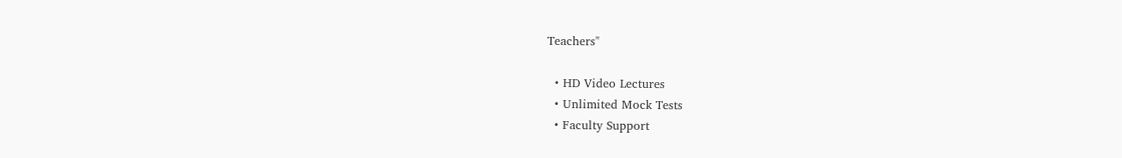Teachers"

  • HD Video Lectures
  • Unlimited Mock Tests
  • Faculty Support